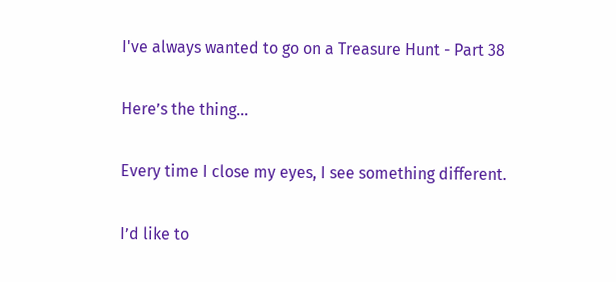I've always wanted to go on a Treasure Hunt - Part 38

Here’s the thing...

Every time I close my eyes, I see something different.

I’d like to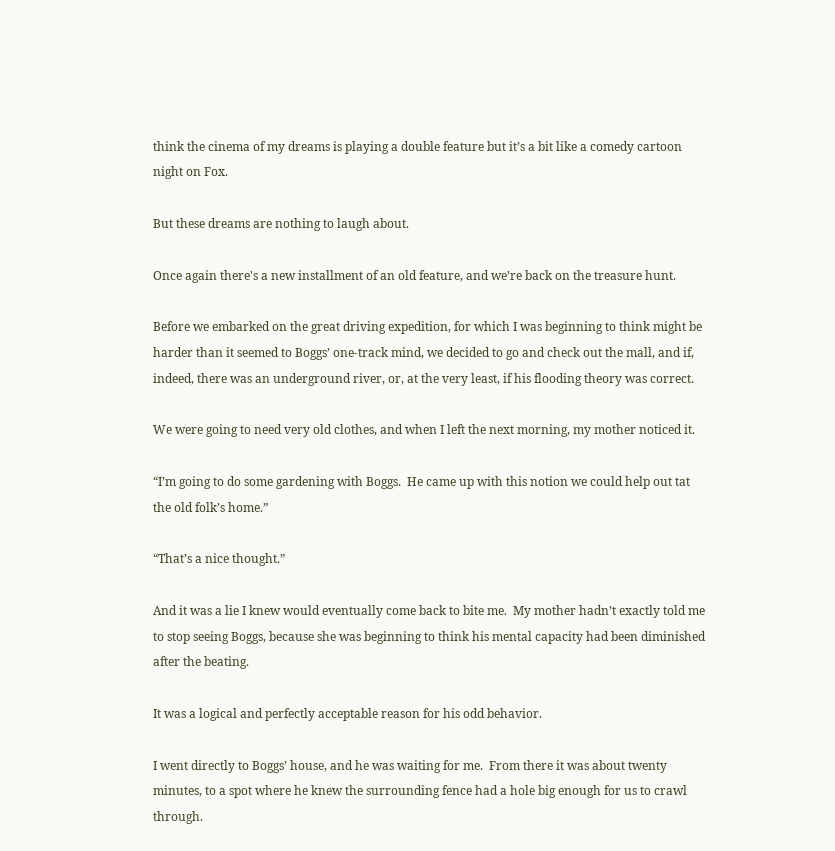think the cinema of my dreams is playing a double feature but it’s a bit like a comedy cartoon night on Fox.

But these dreams are nothing to laugh about.

Once again there's a new installment of an old feature, and we’re back on the treasure hunt.

Before we embarked on the great driving expedition, for which I was beginning to think might be harder than it seemed to Boggs’ one-track mind, we decided to go and check out the mall, and if, indeed, there was an underground river, or, at the very least, if his flooding theory was correct.

We were going to need very old clothes, and when I left the next morning, my mother noticed it.

“I’m going to do some gardening with Boggs.  He came up with this notion we could help out tat the old folk’s home.”

“That’s a nice thought.”

And it was a lie I knew would eventually come back to bite me.  My mother hadn’t exactly told me to stop seeing Boggs, because she was beginning to think his mental capacity had been diminished after the beating.

It was a logical and perfectly acceptable reason for his odd behavior.

I went directly to Boggs’ house, and he was waiting for me.  From there it was about twenty minutes, to a spot where he knew the surrounding fence had a hole big enough for us to crawl through.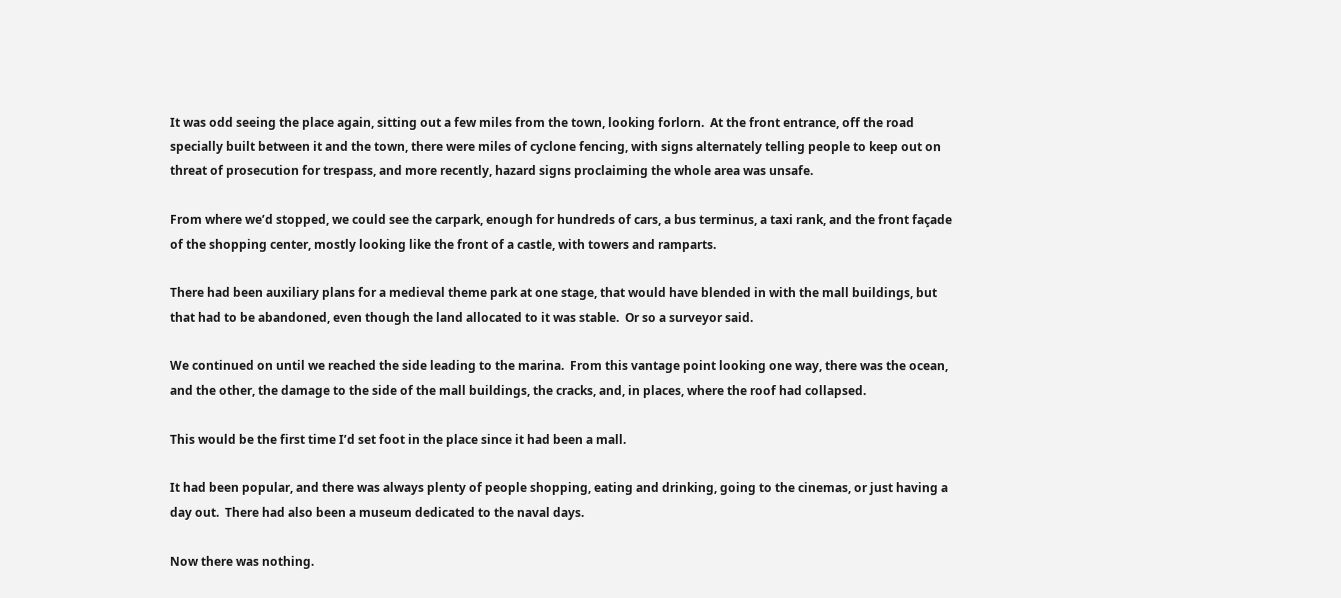It was odd seeing the place again, sitting out a few miles from the town, looking forlorn.  At the front entrance, off the road specially built between it and the town, there were miles of cyclone fencing, with signs alternately telling people to keep out on threat of prosecution for trespass, and more recently, hazard signs proclaiming the whole area was unsafe.

From where we’d stopped, we could see the carpark, enough for hundreds of cars, a bus terminus, a taxi rank, and the front façade of the shopping center, mostly looking like the front of a castle, with towers and ramparts.

There had been auxiliary plans for a medieval theme park at one stage, that would have blended in with the mall buildings, but that had to be abandoned, even though the land allocated to it was stable.  Or so a surveyor said.

We continued on until we reached the side leading to the marina.  From this vantage point looking one way, there was the ocean, and the other, the damage to the side of the mall buildings, the cracks, and, in places, where the roof had collapsed.

This would be the first time I’d set foot in the place since it had been a mall.

It had been popular, and there was always plenty of people shopping, eating and drinking, going to the cinemas, or just having a day out.  There had also been a museum dedicated to the naval days.

Now there was nothing.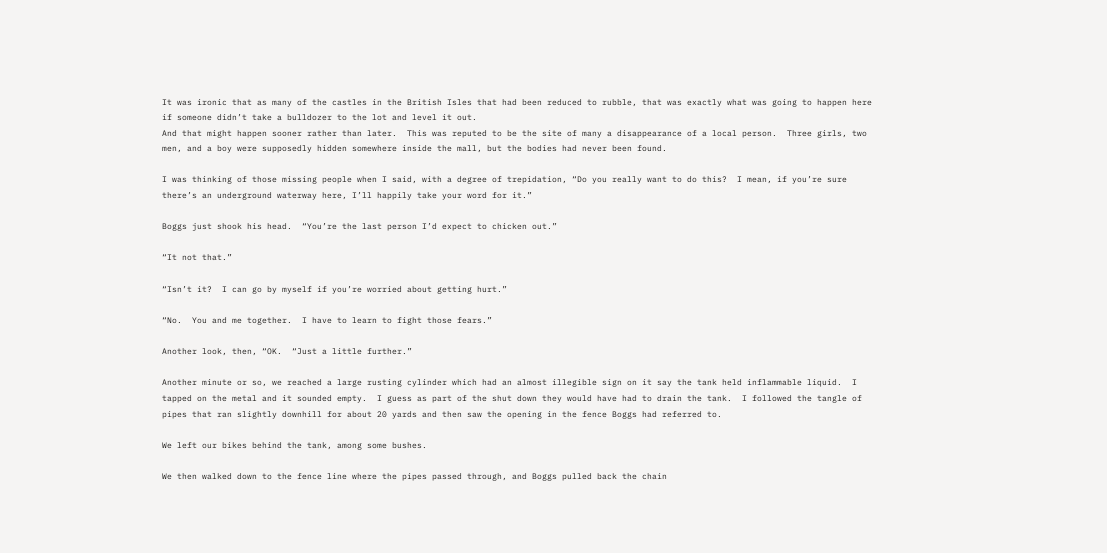It was ironic that as many of the castles in the British Isles that had been reduced to rubble, that was exactly what was going to happen here if someone didn’t take a bulldozer to the lot and level it out.
And that might happen sooner rather than later.  This was reputed to be the site of many a disappearance of a local person.  Three girls, two men, and a boy were supposedly hidden somewhere inside the mall, but the bodies had never been found.

I was thinking of those missing people when I said, with a degree of trepidation, “Do you really want to do this?  I mean, if you’re sure there’s an underground waterway here, I’ll happily take your word for it.”

Boggs just shook his head.  “You’re the last person I’d expect to chicken out.”

“It not that.”

“Isn’t it?  I can go by myself if you’re worried about getting hurt.”

“No.  You and me together.  I have to learn to fight those fears.”

Another look, then, “OK.  “Just a little further.”

Another minute or so, we reached a large rusting cylinder which had an almost illegible sign on it say the tank held inflammable liquid.  I tapped on the metal and it sounded empty.  I guess as part of the shut down they would have had to drain the tank.  I followed the tangle of pipes that ran slightly downhill for about 20 yards and then saw the opening in the fence Boggs had referred to.

We left our bikes behind the tank, among some bushes.

We then walked down to the fence line where the pipes passed through, and Boggs pulled back the chain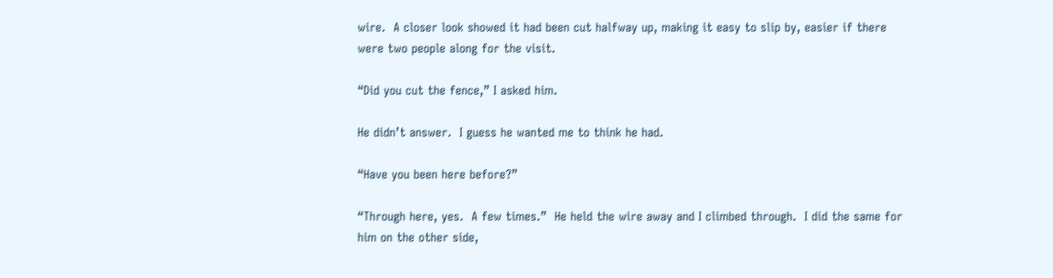wire.  A closer look showed it had been cut halfway up, making it easy to slip by, easier if there were two people along for the visit.

“Did you cut the fence,” I asked him.

He didn’t answer.  I guess he wanted me to think he had.

“Have you been here before?”

“Through here, yes.  A few times.”  He held the wire away and I climbed through.  I did the same for him on the other side,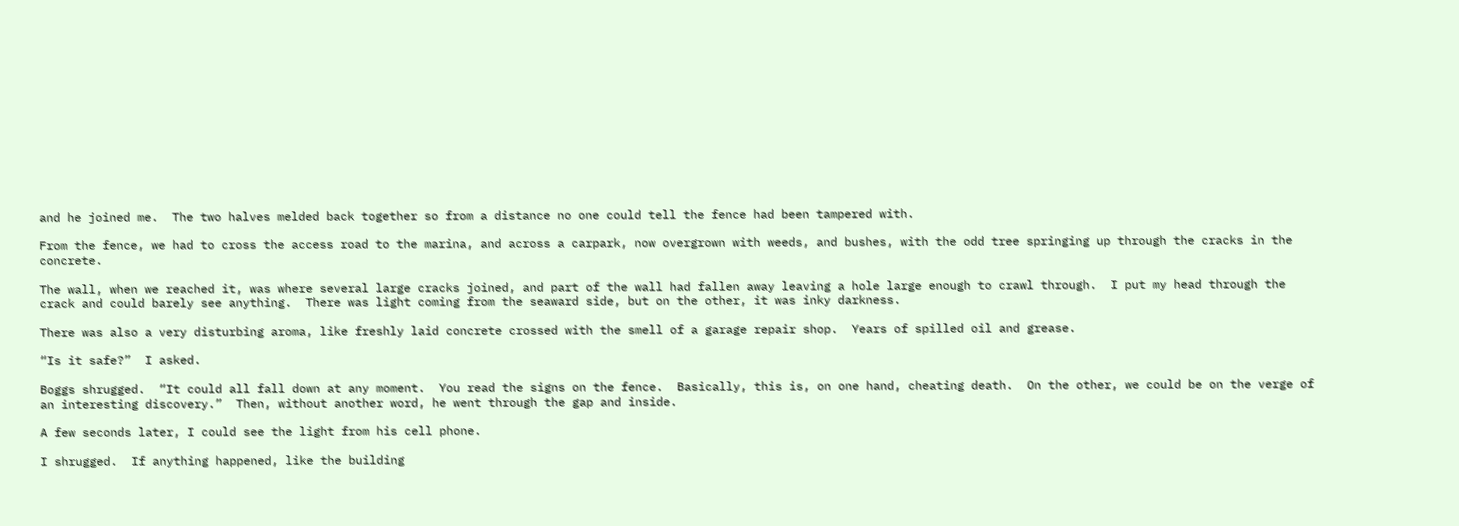and he joined me.  The two halves melded back together so from a distance no one could tell the fence had been tampered with.

From the fence, we had to cross the access road to the marina, and across a carpark, now overgrown with weeds, and bushes, with the odd tree springing up through the cracks in the concrete.

The wall, when we reached it, was where several large cracks joined, and part of the wall had fallen away leaving a hole large enough to crawl through.  I put my head through the crack and could barely see anything.  There was light coming from the seaward side, but on the other, it was inky darkness.

There was also a very disturbing aroma, like freshly laid concrete crossed with the smell of a garage repair shop.  Years of spilled oil and grease.

“Is it safe?”  I asked.

Boggs shrugged.  “It could all fall down at any moment.  You read the signs on the fence.  Basically, this is, on one hand, cheating death.  On the other, we could be on the verge of an interesting discovery.”  Then, without another word, he went through the gap and inside.

A few seconds later, I could see the light from his cell phone.

I shrugged.  If anything happened, like the building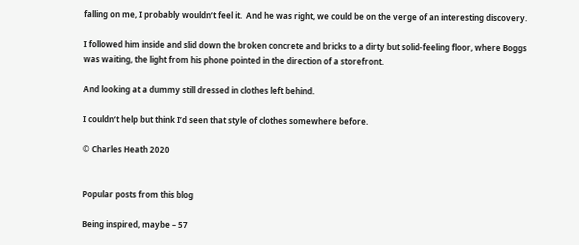falling on me, I probably wouldn’t feel it.  And he was right, we could be on the verge of an interesting discovery.

I followed him inside and slid down the broken concrete and bricks to a dirty but solid-feeling floor, where Boggs was waiting, the light from his phone pointed in the direction of a storefront.

And looking at a dummy still dressed in clothes left behind.

I couldn’t help but think I’d seen that style of clothes somewhere before.

© Charles Heath 2020


Popular posts from this blog

Being inspired, maybe – 57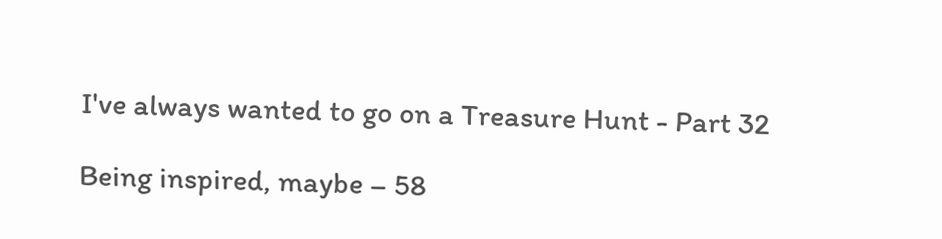I've always wanted to go on a Treasure Hunt - Part 32

Being inspired, maybe – 58